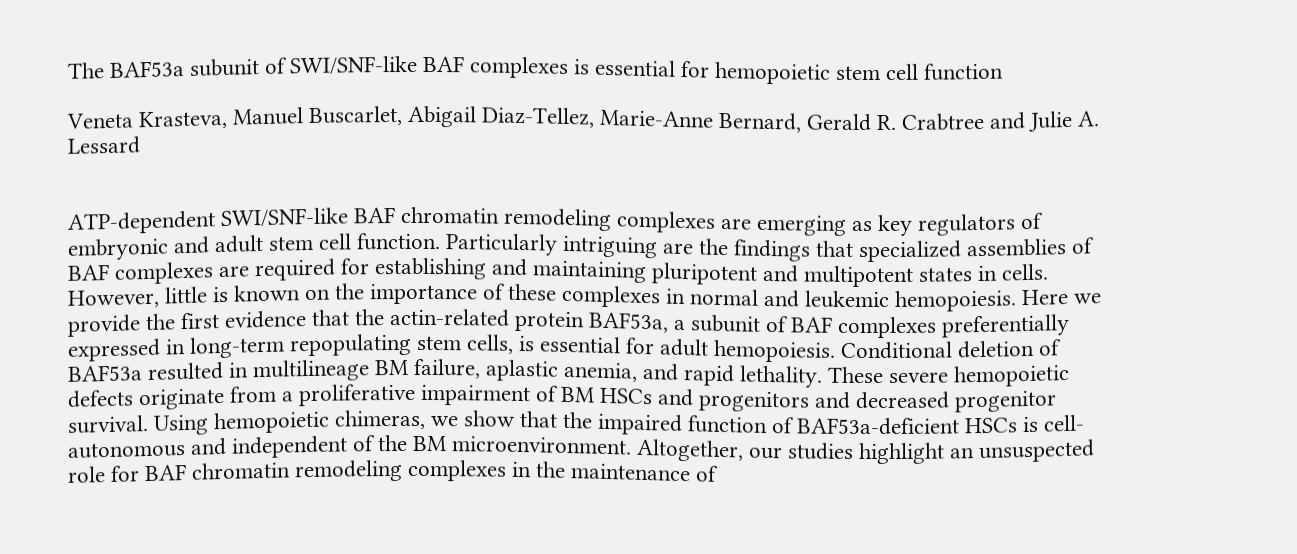The BAF53a subunit of SWI/SNF-like BAF complexes is essential for hemopoietic stem cell function

Veneta Krasteva, Manuel Buscarlet, Abigail Diaz-Tellez, Marie-Anne Bernard, Gerald R. Crabtree and Julie A. Lessard


ATP-dependent SWI/SNF-like BAF chromatin remodeling complexes are emerging as key regulators of embryonic and adult stem cell function. Particularly intriguing are the findings that specialized assemblies of BAF complexes are required for establishing and maintaining pluripotent and multipotent states in cells. However, little is known on the importance of these complexes in normal and leukemic hemopoiesis. Here we provide the first evidence that the actin-related protein BAF53a, a subunit of BAF complexes preferentially expressed in long-term repopulating stem cells, is essential for adult hemopoiesis. Conditional deletion of BAF53a resulted in multilineage BM failure, aplastic anemia, and rapid lethality. These severe hemopoietic defects originate from a proliferative impairment of BM HSCs and progenitors and decreased progenitor survival. Using hemopoietic chimeras, we show that the impaired function of BAF53a-deficient HSCs is cell-autonomous and independent of the BM microenvironment. Altogether, our studies highlight an unsuspected role for BAF chromatin remodeling complexes in the maintenance of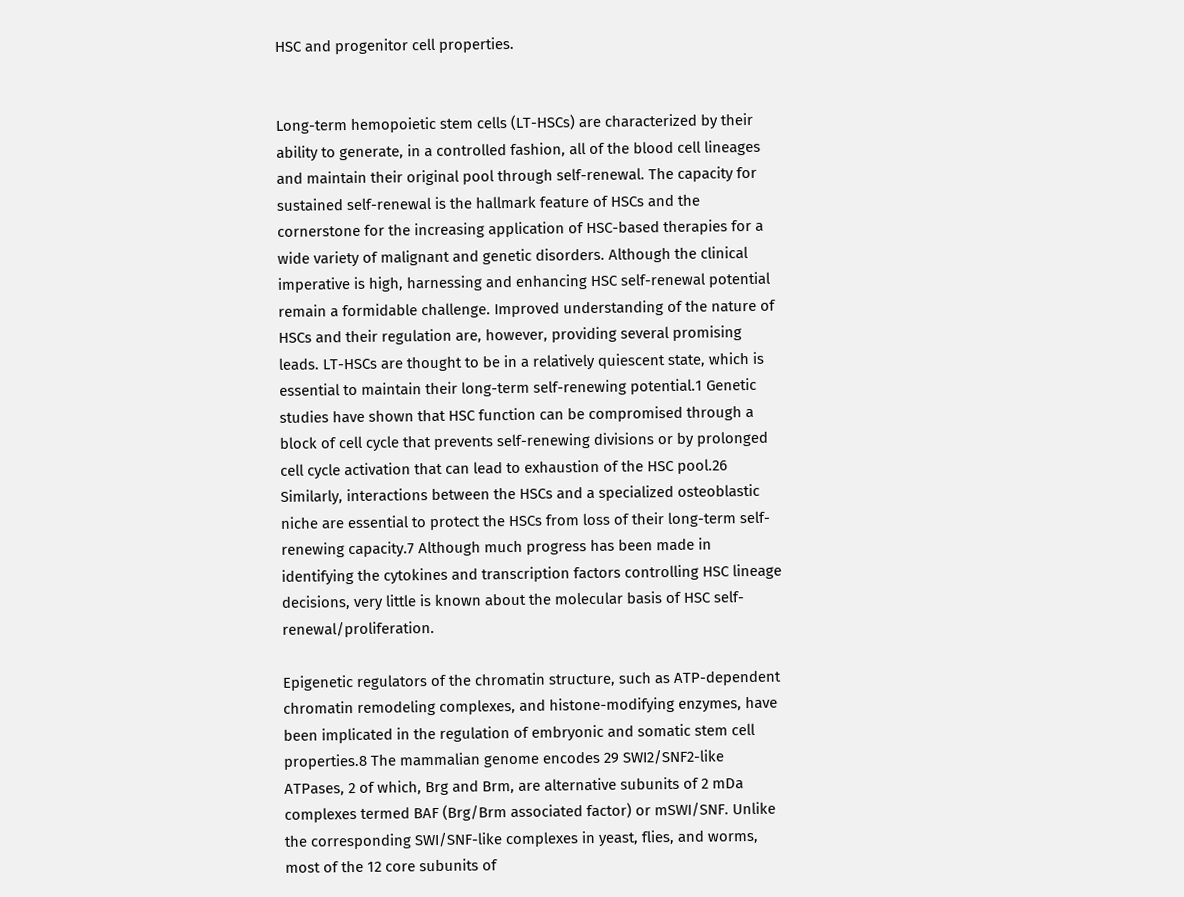HSC and progenitor cell properties.


Long-term hemopoietic stem cells (LT-HSCs) are characterized by their ability to generate, in a controlled fashion, all of the blood cell lineages and maintain their original pool through self-renewal. The capacity for sustained self-renewal is the hallmark feature of HSCs and the cornerstone for the increasing application of HSC-based therapies for a wide variety of malignant and genetic disorders. Although the clinical imperative is high, harnessing and enhancing HSC self-renewal potential remain a formidable challenge. Improved understanding of the nature of HSCs and their regulation are, however, providing several promising leads. LT-HSCs are thought to be in a relatively quiescent state, which is essential to maintain their long-term self-renewing potential.1 Genetic studies have shown that HSC function can be compromised through a block of cell cycle that prevents self-renewing divisions or by prolonged cell cycle activation that can lead to exhaustion of the HSC pool.26 Similarly, interactions between the HSCs and a specialized osteoblastic niche are essential to protect the HSCs from loss of their long-term self-renewing capacity.7 Although much progress has been made in identifying the cytokines and transcription factors controlling HSC lineage decisions, very little is known about the molecular basis of HSC self-renewal/proliferation.

Epigenetic regulators of the chromatin structure, such as ATP-dependent chromatin remodeling complexes, and histone-modifying enzymes, have been implicated in the regulation of embryonic and somatic stem cell properties.8 The mammalian genome encodes 29 SWI2/SNF2-like ATPases, 2 of which, Brg and Brm, are alternative subunits of 2 mDa complexes termed BAF (Brg/Brm associated factor) or mSWI/SNF. Unlike the corresponding SWI/SNF-like complexes in yeast, flies, and worms, most of the 12 core subunits of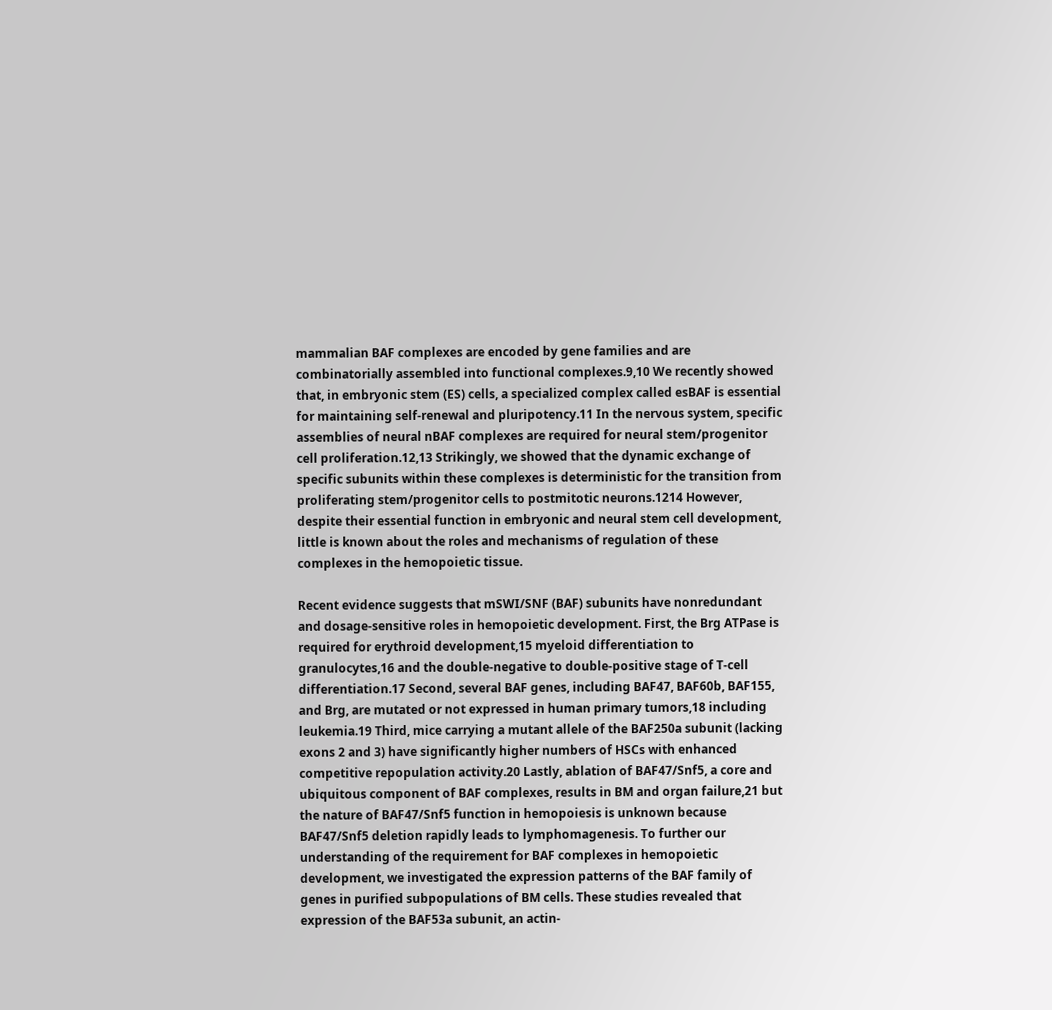mammalian BAF complexes are encoded by gene families and are combinatorially assembled into functional complexes.9,10 We recently showed that, in embryonic stem (ES) cells, a specialized complex called esBAF is essential for maintaining self-renewal and pluripotency.11 In the nervous system, specific assemblies of neural nBAF complexes are required for neural stem/progenitor cell proliferation.12,13 Strikingly, we showed that the dynamic exchange of specific subunits within these complexes is deterministic for the transition from proliferating stem/progenitor cells to postmitotic neurons.1214 However, despite their essential function in embryonic and neural stem cell development, little is known about the roles and mechanisms of regulation of these complexes in the hemopoietic tissue.

Recent evidence suggests that mSWI/SNF (BAF) subunits have nonredundant and dosage-sensitive roles in hemopoietic development. First, the Brg ATPase is required for erythroid development,15 myeloid differentiation to granulocytes,16 and the double-negative to double-positive stage of T-cell differentiation.17 Second, several BAF genes, including BAF47, BAF60b, BAF155, and Brg, are mutated or not expressed in human primary tumors,18 including leukemia.19 Third, mice carrying a mutant allele of the BAF250a subunit (lacking exons 2 and 3) have significantly higher numbers of HSCs with enhanced competitive repopulation activity.20 Lastly, ablation of BAF47/Snf5, a core and ubiquitous component of BAF complexes, results in BM and organ failure,21 but the nature of BAF47/Snf5 function in hemopoiesis is unknown because BAF47/Snf5 deletion rapidly leads to lymphomagenesis. To further our understanding of the requirement for BAF complexes in hemopoietic development, we investigated the expression patterns of the BAF family of genes in purified subpopulations of BM cells. These studies revealed that expression of the BAF53a subunit, an actin-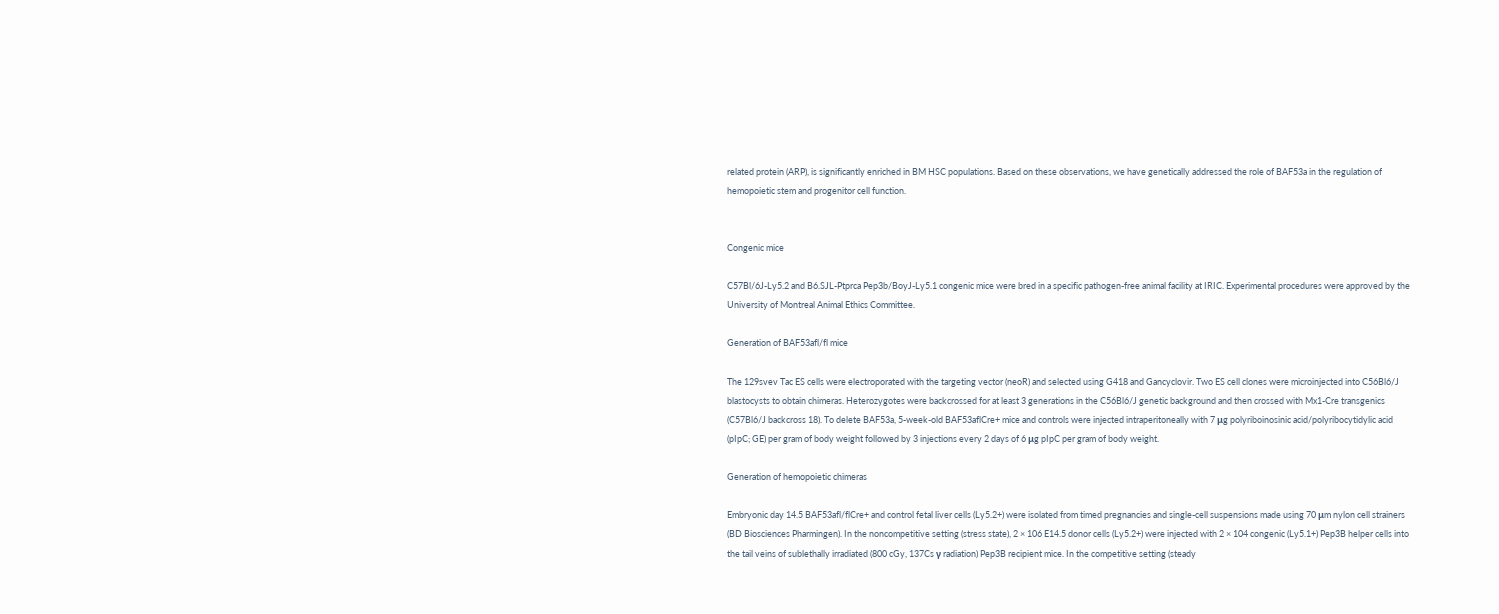related protein (ARP), is significantly enriched in BM HSC populations. Based on these observations, we have genetically addressed the role of BAF53a in the regulation of hemopoietic stem and progenitor cell function.


Congenic mice

C57Bl/6J-Ly5.2 and B6.SJL-Ptprca Pep3b/BoyJ-Ly5.1 congenic mice were bred in a specific pathogen-free animal facility at IRIC. Experimental procedures were approved by the University of Montreal Animal Ethics Committee.

Generation of BAF53afl/fl mice

The 129svev Tac ES cells were electroporated with the targeting vector (neoR) and selected using G418 and Gancyclovir. Two ES cell clones were microinjected into C56Bl6/J blastocysts to obtain chimeras. Heterozygotes were backcrossed for at least 3 generations in the C56Bl6/J genetic background and then crossed with Mx1-Cre transgenics (C57Bl6/J backcross 18). To delete BAF53a, 5-week-old BAF53aflCre+ mice and controls were injected intraperitoneally with 7 μg polyriboinosinic acid/polyribocytidylic acid (pIpC; GE) per gram of body weight followed by 3 injections every 2 days of 6 μg pIpC per gram of body weight.

Generation of hemopoietic chimeras

Embryonic day 14.5 BAF53afl/flCre+ and control fetal liver cells (Ly5.2+) were isolated from timed pregnancies and single-cell suspensions made using 70 μm nylon cell strainers (BD Biosciences Pharmingen). In the noncompetitive setting (stress state), 2 × 106 E14.5 donor cells (Ly5.2+) were injected with 2 × 104 congenic (Ly5.1+) Pep3B helper cells into the tail veins of sublethally irradiated (800 cGy, 137Cs γ radiation) Pep3B recipient mice. In the competitive setting (steady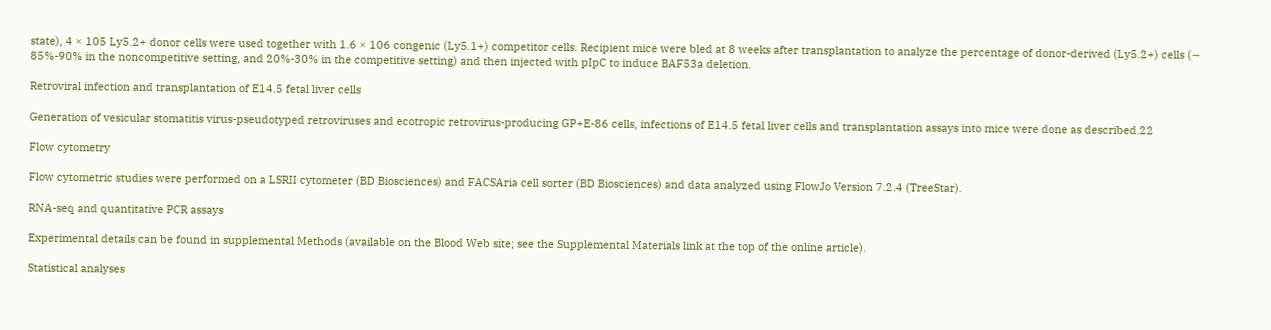state), 4 × 105 Ly5.2+ donor cells were used together with 1.6 × 106 congenic (Ly5.1+) competitor cells. Recipient mice were bled at 8 weeks after transplantation to analyze the percentage of donor-derived (Ly5.2+) cells (∼ 85%-90% in the noncompetitive setting, and 20%-30% in the competitive setting) and then injected with pIpC to induce BAF53a deletion.

Retroviral infection and transplantation of E14.5 fetal liver cells

Generation of vesicular stomatitis virus-pseudotyped retroviruses and ecotropic retrovirus-producing GP+E-86 cells, infections of E14.5 fetal liver cells and transplantation assays into mice were done as described.22

Flow cytometry

Flow cytometric studies were performed on a LSRII cytometer (BD Biosciences) and FACSAria cell sorter (BD Biosciences) and data analyzed using FlowJo Version 7.2.4 (TreeStar).

RNA-seq and quantitative PCR assays

Experimental details can be found in supplemental Methods (available on the Blood Web site; see the Supplemental Materials link at the top of the online article).

Statistical analyses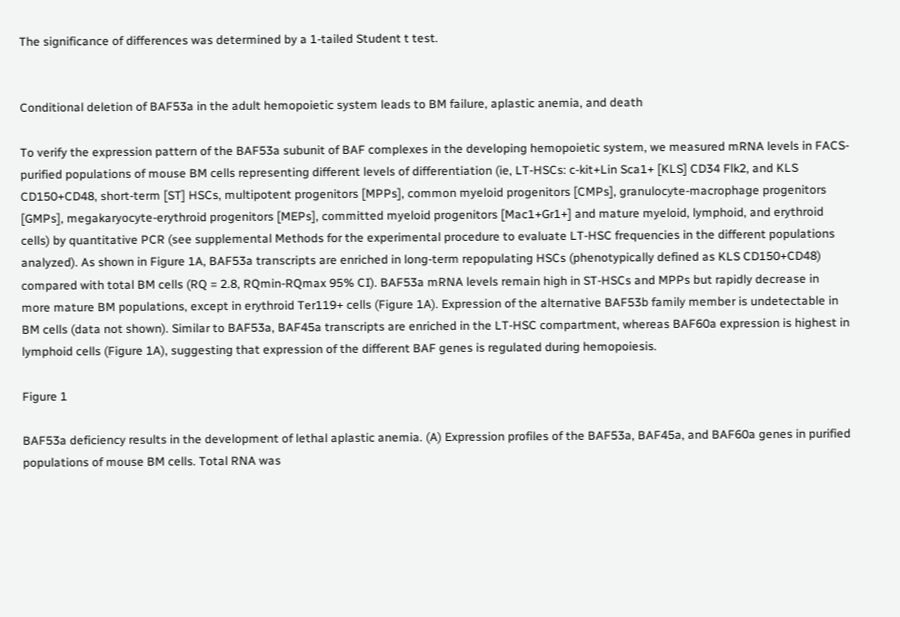The significance of differences was determined by a 1-tailed Student t test.


Conditional deletion of BAF53a in the adult hemopoietic system leads to BM failure, aplastic anemia, and death

To verify the expression pattern of the BAF53a subunit of BAF complexes in the developing hemopoietic system, we measured mRNA levels in FACS-purified populations of mouse BM cells representing different levels of differentiation (ie, LT-HSCs: c-kit+Lin Sca1+ [KLS] CD34 Flk2, and KLS CD150+CD48, short-term [ST] HSCs, multipotent progenitors [MPPs], common myeloid progenitors [CMPs], granulocyte-macrophage progenitors [GMPs], megakaryocyte-erythroid progenitors [MEPs], committed myeloid progenitors [Mac1+Gr1+] and mature myeloid, lymphoid, and erythroid cells) by quantitative PCR (see supplemental Methods for the experimental procedure to evaluate LT-HSC frequencies in the different populations analyzed). As shown in Figure 1A, BAF53a transcripts are enriched in long-term repopulating HSCs (phenotypically defined as KLS CD150+CD48) compared with total BM cells (RQ = 2.8, RQmin-RQmax 95% CI). BAF53a mRNA levels remain high in ST-HSCs and MPPs but rapidly decrease in more mature BM populations, except in erythroid Ter119+ cells (Figure 1A). Expression of the alternative BAF53b family member is undetectable in BM cells (data not shown). Similar to BAF53a, BAF45a transcripts are enriched in the LT-HSC compartment, whereas BAF60a expression is highest in lymphoid cells (Figure 1A), suggesting that expression of the different BAF genes is regulated during hemopoiesis.

Figure 1

BAF53a deficiency results in the development of lethal aplastic anemia. (A) Expression profiles of the BAF53a, BAF45a, and BAF60a genes in purified populations of mouse BM cells. Total RNA was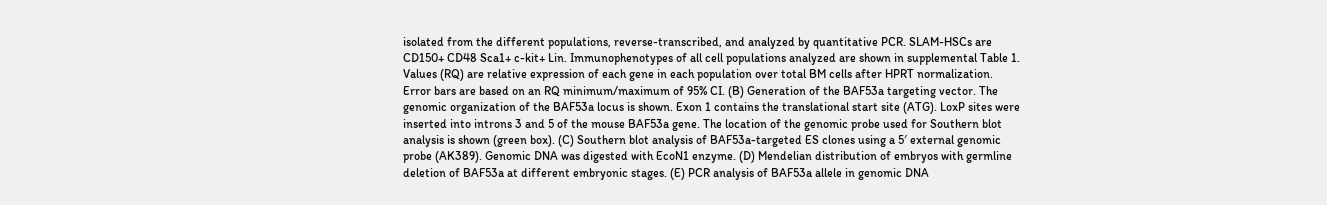isolated from the different populations, reverse-transcribed, and analyzed by quantitative PCR. SLAM-HSCs are CD150+ CD48 Sca1+ c-kit+ Lin. Immunophenotypes of all cell populations analyzed are shown in supplemental Table 1. Values (RQ) are relative expression of each gene in each population over total BM cells after HPRT normalization. Error bars are based on an RQ minimum/maximum of 95% CI. (B) Generation of the BAF53a targeting vector. The genomic organization of the BAF53a locus is shown. Exon 1 contains the translational start site (ATG). LoxP sites were inserted into introns 3 and 5 of the mouse BAF53a gene. The location of the genomic probe used for Southern blot analysis is shown (green box). (C) Southern blot analysis of BAF53a-targeted ES clones using a 5′ external genomic probe (AK389). Genomic DNA was digested with EcoN1 enzyme. (D) Mendelian distribution of embryos with germline deletion of BAF53a at different embryonic stages. (E) PCR analysis of BAF53a allele in genomic DNA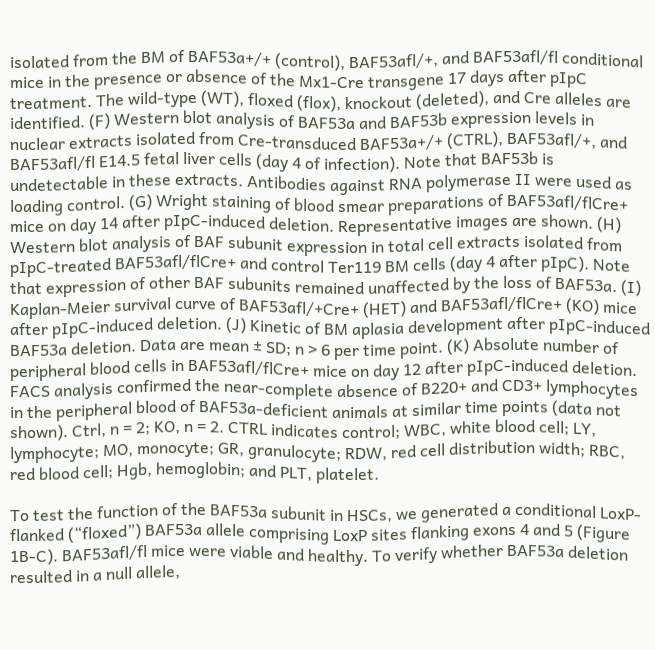isolated from the BM of BAF53a+/+ (control), BAF53afl/+, and BAF53afl/fl conditional mice in the presence or absence of the Mx1-Cre transgene 17 days after pIpC treatment. The wild-type (WT), floxed (flox), knockout (deleted), and Cre alleles are identified. (F) Western blot analysis of BAF53a and BAF53b expression levels in nuclear extracts isolated from Cre-transduced BAF53a+/+ (CTRL), BAF53afl/+, and BAF53afl/fl E14.5 fetal liver cells (day 4 of infection). Note that BAF53b is undetectable in these extracts. Antibodies against RNA polymerase II were used as loading control. (G) Wright staining of blood smear preparations of BAF53afl/flCre+ mice on day 14 after pIpC-induced deletion. Representative images are shown. (H) Western blot analysis of BAF subunit expression in total cell extracts isolated from pIpC-treated BAF53afl/flCre+ and control Ter119 BM cells (day 4 after pIpC). Note that expression of other BAF subunits remained unaffected by the loss of BAF53a. (I) Kaplan-Meier survival curve of BAF53afl/+Cre+ (HET) and BAF53afl/flCre+ (KO) mice after pIpC-induced deletion. (J) Kinetic of BM aplasia development after pIpC-induced BAF53a deletion. Data are mean ± SD; n > 6 per time point. (K) Absolute number of peripheral blood cells in BAF53afl/flCre+ mice on day 12 after pIpC-induced deletion. FACS analysis confirmed the near-complete absence of B220+ and CD3+ lymphocytes in the peripheral blood of BAF53a-deficient animals at similar time points (data not shown). Ctrl, n = 2; KO, n = 2. CTRL indicates control; WBC, white blood cell; LY, lymphocyte; MO, monocyte; GR, granulocyte; RDW, red cell distribution width; RBC, red blood cell; Hgb, hemoglobin; and PLT, platelet.

To test the function of the BAF53a subunit in HSCs, we generated a conditional LoxP-flanked (“floxed”) BAF53a allele comprising LoxP sites flanking exons 4 and 5 (Figure 1B-C). BAF53afl/fl mice were viable and healthy. To verify whether BAF53a deletion resulted in a null allele,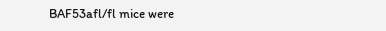BAF53afl/fl mice were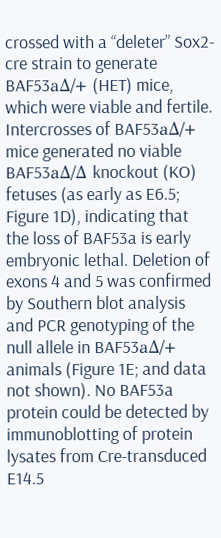crossed with a “deleter” Sox2-cre strain to generate BAF53aΔ/+ (HET) mice, which were viable and fertile. Intercrosses of BAF53aΔ/+ mice generated no viable BAF53aΔ/Δ knockout (KO) fetuses (as early as E6.5; Figure 1D), indicating that the loss of BAF53a is early embryonic lethal. Deletion of exons 4 and 5 was confirmed by Southern blot analysis and PCR genotyping of the null allele in BAF53aΔ/+ animals (Figure 1E; and data not shown). No BAF53a protein could be detected by immunoblotting of protein lysates from Cre-transduced E14.5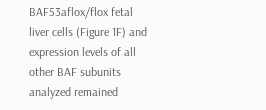BAF53aflox/flox fetal liver cells (Figure 1F) and expression levels of all other BAF subunits analyzed remained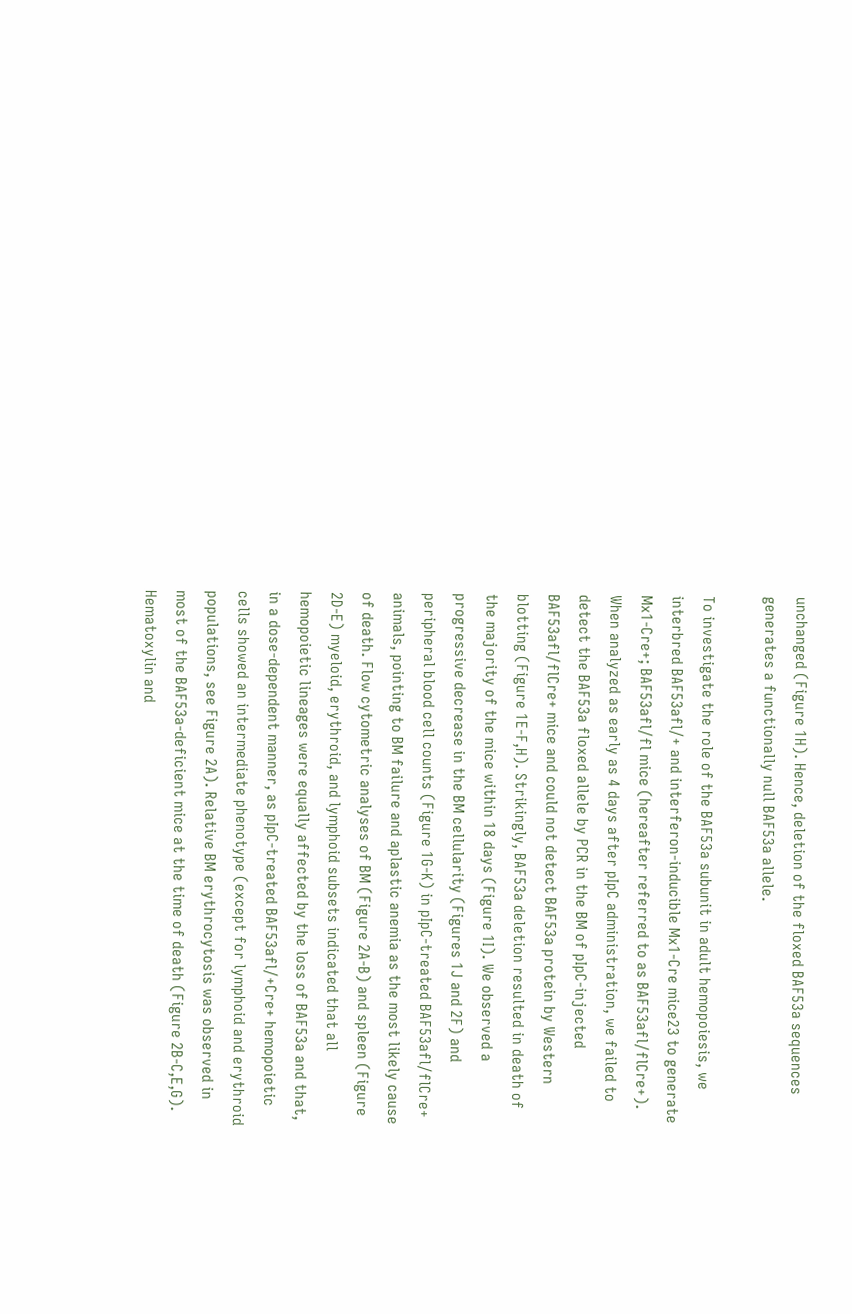unchanged (Figure 1H). Hence, deletion of the floxed BAF53a sequences generates a functionally null BAF53a allele.

To investigate the role of the BAF53a subunit in adult hemopoiesis, we interbred BAF53afl/+ and interferon-inducible Mx1-Cre mice23 to generate Mx1-Cre+; BAF53afl/fl mice (hereafter referred to as BAF53afl/flCre+). When analyzed as early as 4 days after pIpC administration, we failed to detect the BAF53a floxed allele by PCR in the BM of pIpC-injected BAF53afl/flCre+ mice and could not detect BAF53a protein by Western blotting (Figure 1E-F,H). Strikingly, BAF53a deletion resulted in death of the majority of the mice within 18 days (Figure 1I). We observed a progressive decrease in the BM cellularity (Figures 1J and 2F) and peripheral blood cell counts (Figure 1G-K) in pIpC-treated BAF53afl/flCre+ animals, pointing to BM failure and aplastic anemia as the most likely cause of death. Flow cytometric analyses of BM (Figure 2A-B) and spleen (Figure 2D-E) myeloid, erythroid, and lymphoid subsets indicated that all hemopoietic lineages were equally affected by the loss of BAF53a and that, in a dose-dependent manner, as pIpC-treated BAF53afl/+Cre+ hemopoietic cells showed an intermediate phenotype (except for lymphoid and erythroid populations, see Figure 2A). Relative BM erythrocytosis was observed in most of the BAF53a-deficient mice at the time of death (Figure 2B-C,E,G). Hematoxylin and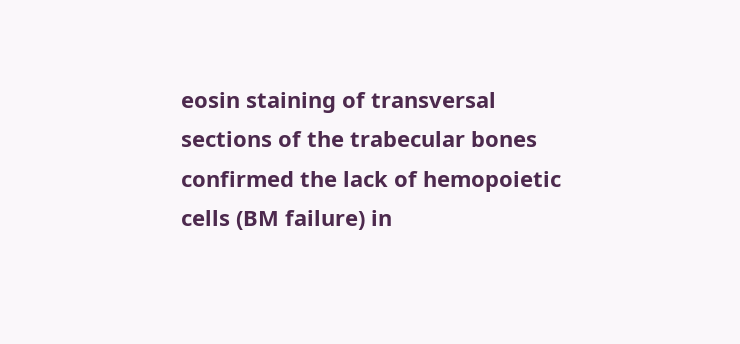eosin staining of transversal sections of the trabecular bones confirmed the lack of hemopoietic cells (BM failure) in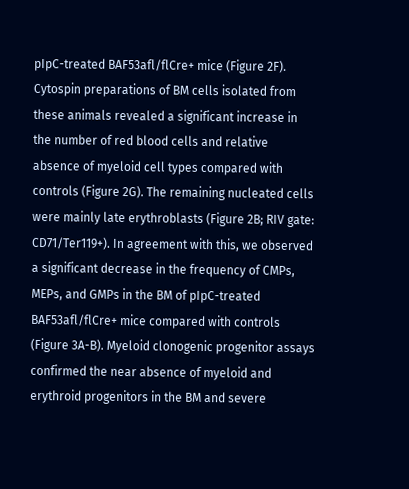pIpC-treated BAF53afl/flCre+ mice (Figure 2F). Cytospin preparations of BM cells isolated from these animals revealed a significant increase in the number of red blood cells and relative absence of myeloid cell types compared with controls (Figure 2G). The remaining nucleated cells were mainly late erythroblasts (Figure 2B; RIV gate: CD71/Ter119+). In agreement with this, we observed a significant decrease in the frequency of CMPs, MEPs, and GMPs in the BM of pIpC-treated BAF53afl/flCre+ mice compared with controls (Figure 3A-B). Myeloid clonogenic progenitor assays confirmed the near absence of myeloid and erythroid progenitors in the BM and severe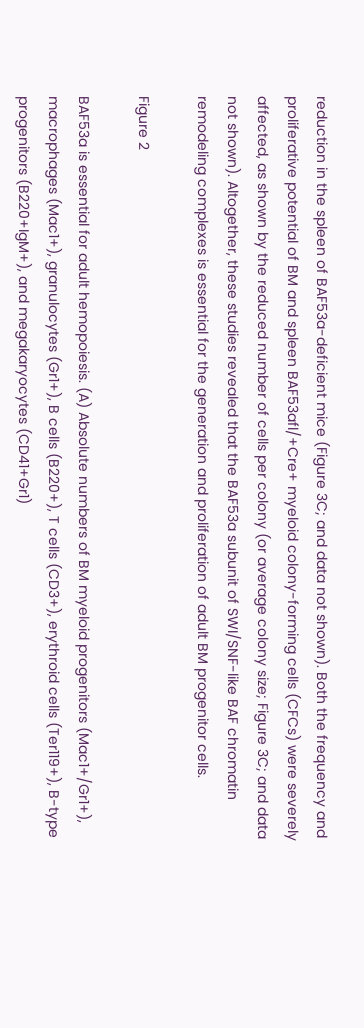reduction in the spleen of BAF53a-deficient mice (Figure 3C; and data not shown). Both the frequency and proliferative potential of BM and spleen BAF53afl/+Cre+ myeloid colony-forming cells (CFCs) were severely affected, as shown by the reduced number of cells per colony (or average colony size; Figure 3C; and data not shown). Altogether, these studies revealed that the BAF53a subunit of SWI/SNF-like BAF chromatin remodeling complexes is essential for the generation and proliferation of adult BM progenitor cells.

Figure 2

BAF53a is essential for adult hemopoiesis. (A) Absolute numbers of BM myeloid progenitors (Mac1+/Gr1+), macrophages (Mac1+), granulocytes (Gr1+), B cells (B220+), T cells (CD3+), erythroid cells (Ter119+), B-type progenitors (B220+IgM+), and megakaryocytes (CD41+Gr1)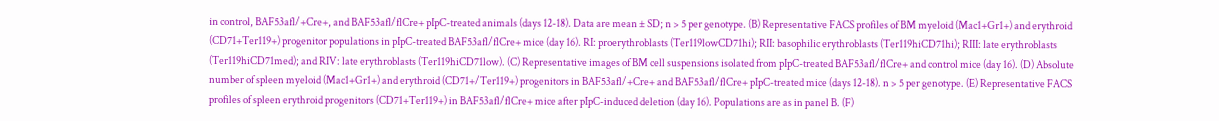in control, BAF53afl/+Cre+, and BAF53afl/flCre+ pIpC-treated animals (days 12-18). Data are mean ± SD; n > 5 per genotype. (B) Representative FACS profiles of BM myeloid (Mac1+Gr1+) and erythroid (CD71+Ter119+) progenitor populations in pIpC-treated BAF53afl/flCre+ mice (day 16). RI: proerythroblasts (Ter119lowCD71hi); RII: basophilic erythroblasts (Ter119hiCD71hi); RIII: late erythroblasts (Ter119hiCD71med); and RIV: late erythroblasts (Ter119hiCD71low). (C) Representative images of BM cell suspensions isolated from pIpC-treated BAF53afl/flCre+ and control mice (day 16). (D) Absolute number of spleen myeloid (Mac1+Gr1+) and erythroid (CD71+/Ter119+) progenitors in BAF53afl/+Cre+ and BAF53afl/flCre+ pIpC-treated mice (days 12-18). n > 5 per genotype. (E) Representative FACS profiles of spleen erythroid progenitors (CD71+Ter119+) in BAF53afl/flCre+ mice after pIpC-induced deletion (day 16). Populations are as in panel B. (F)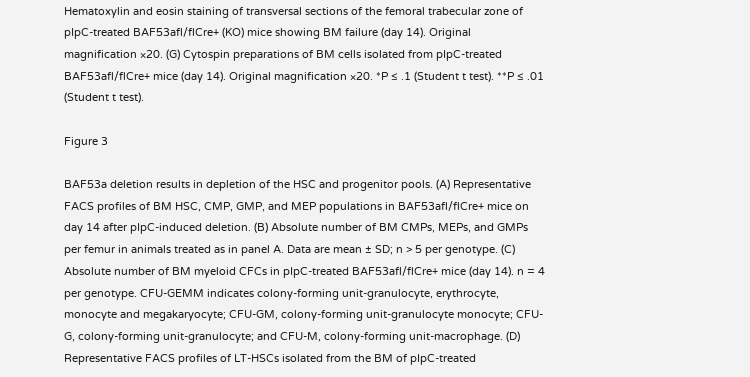Hematoxylin and eosin staining of transversal sections of the femoral trabecular zone of pIpC-treated BAF53afl/flCre+ (KO) mice showing BM failure (day 14). Original magnification ×20. (G) Cytospin preparations of BM cells isolated from pIpC-treated BAF53afl/flCre+ mice (day 14). Original magnification ×20. *P ≤ .1 (Student t test). **P ≤ .01 (Student t test).

Figure 3

BAF53a deletion results in depletion of the HSC and progenitor pools. (A) Representative FACS profiles of BM HSC, CMP, GMP, and MEP populations in BAF53afl/flCre+ mice on day 14 after pIpC-induced deletion. (B) Absolute number of BM CMPs, MEPs, and GMPs per femur in animals treated as in panel A. Data are mean ± SD; n > 5 per genotype. (C) Absolute number of BM myeloid CFCs in pIpC-treated BAF53afl/flCre+ mice (day 14). n = 4 per genotype. CFU-GEMM indicates colony-forming unit-granulocyte, erythrocyte, monocyte and megakaryocyte; CFU-GM, colony-forming unit-granulocyte monocyte; CFU-G, colony-forming unit-granulocyte; and CFU-M, colony-forming unit-macrophage. (D) Representative FACS profiles of LT-HSCs isolated from the BM of pIpC-treated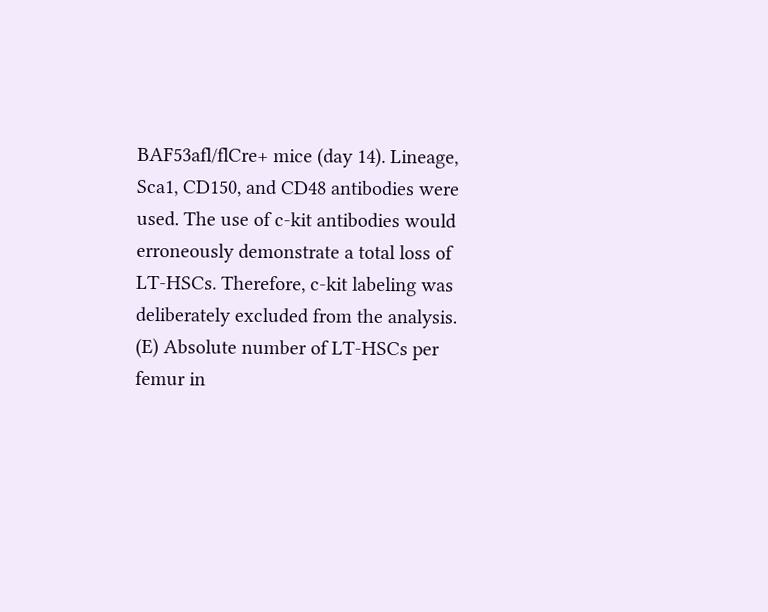BAF53afl/flCre+ mice (day 14). Lineage, Sca1, CD150, and CD48 antibodies were used. The use of c-kit antibodies would erroneously demonstrate a total loss of LT-HSCs. Therefore, c-kit labeling was deliberately excluded from the analysis. (E) Absolute number of LT-HSCs per femur in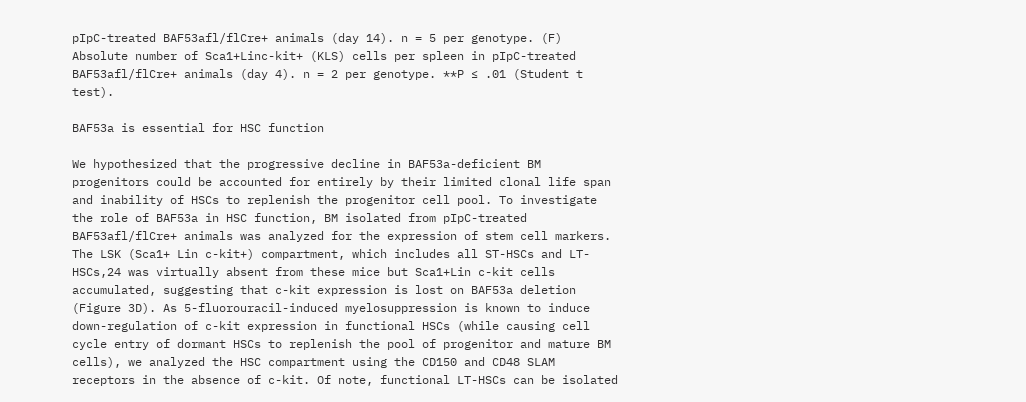pIpC-treated BAF53afl/flCre+ animals (day 14). n = 5 per genotype. (F) Absolute number of Sca1+Linc-kit+ (KLS) cells per spleen in pIpC-treated BAF53afl/flCre+ animals (day 4). n = 2 per genotype. **P ≤ .01 (Student t test).

BAF53a is essential for HSC function

We hypothesized that the progressive decline in BAF53a-deficient BM progenitors could be accounted for entirely by their limited clonal life span and inability of HSCs to replenish the progenitor cell pool. To investigate the role of BAF53a in HSC function, BM isolated from pIpC-treated BAF53afl/flCre+ animals was analyzed for the expression of stem cell markers. The LSK (Sca1+ Lin c-kit+) compartment, which includes all ST-HSCs and LT-HSCs,24 was virtually absent from these mice but Sca1+Lin c-kit cells accumulated, suggesting that c-kit expression is lost on BAF53a deletion (Figure 3D). As 5-fluorouracil-induced myelosuppression is known to induce down-regulation of c-kit expression in functional HSCs (while causing cell cycle entry of dormant HSCs to replenish the pool of progenitor and mature BM cells), we analyzed the HSC compartment using the CD150 and CD48 SLAM receptors in the absence of c-kit. Of note, functional LT-HSCs can be isolated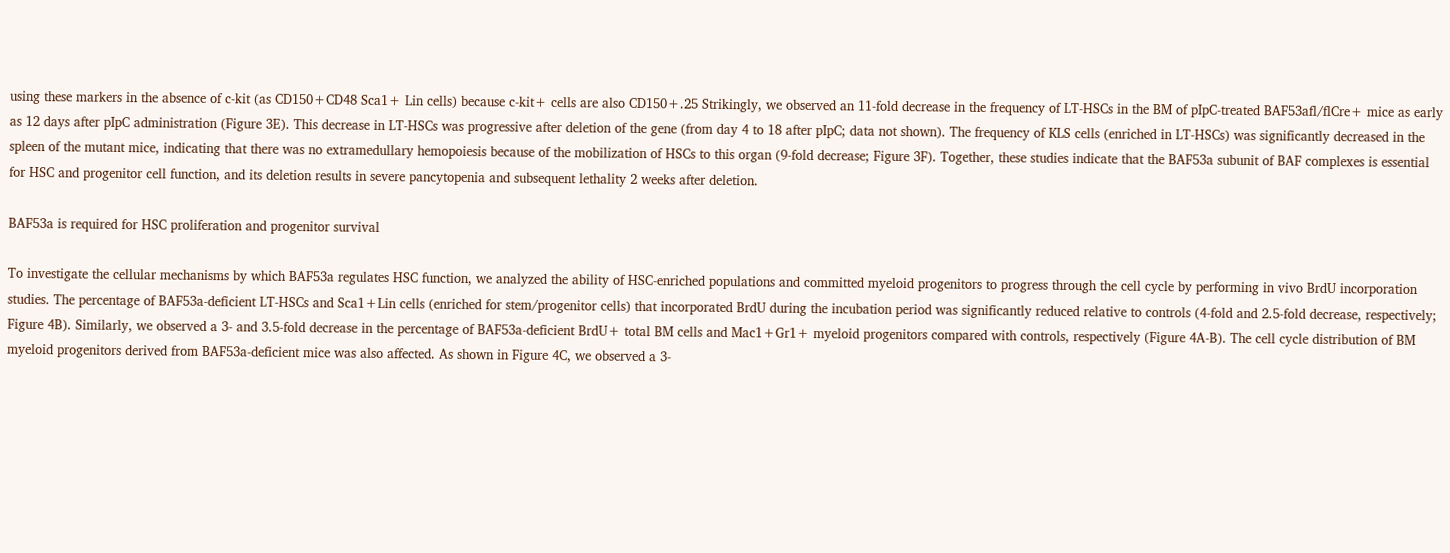using these markers in the absence of c-kit (as CD150+CD48 Sca1+ Lin cells) because c-kit+ cells are also CD150+.25 Strikingly, we observed an 11-fold decrease in the frequency of LT-HSCs in the BM of pIpC-treated BAF53afl/flCre+ mice as early as 12 days after pIpC administration (Figure 3E). This decrease in LT-HSCs was progressive after deletion of the gene (from day 4 to 18 after pIpC; data not shown). The frequency of KLS cells (enriched in LT-HSCs) was significantly decreased in the spleen of the mutant mice, indicating that there was no extramedullary hemopoiesis because of the mobilization of HSCs to this organ (9-fold decrease; Figure 3F). Together, these studies indicate that the BAF53a subunit of BAF complexes is essential for HSC and progenitor cell function, and its deletion results in severe pancytopenia and subsequent lethality 2 weeks after deletion.

BAF53a is required for HSC proliferation and progenitor survival

To investigate the cellular mechanisms by which BAF53a regulates HSC function, we analyzed the ability of HSC-enriched populations and committed myeloid progenitors to progress through the cell cycle by performing in vivo BrdU incorporation studies. The percentage of BAF53a-deficient LT-HSCs and Sca1+Lin cells (enriched for stem/progenitor cells) that incorporated BrdU during the incubation period was significantly reduced relative to controls (4-fold and 2.5-fold decrease, respectively; Figure 4B). Similarly, we observed a 3- and 3.5-fold decrease in the percentage of BAF53a-deficient BrdU+ total BM cells and Mac1+Gr1+ myeloid progenitors compared with controls, respectively (Figure 4A-B). The cell cycle distribution of BM myeloid progenitors derived from BAF53a-deficient mice was also affected. As shown in Figure 4C, we observed a 3-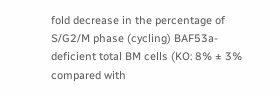fold decrease in the percentage of S/G2/M phase (cycling) BAF53a-deficient total BM cells (KO: 8% ± 3% compared with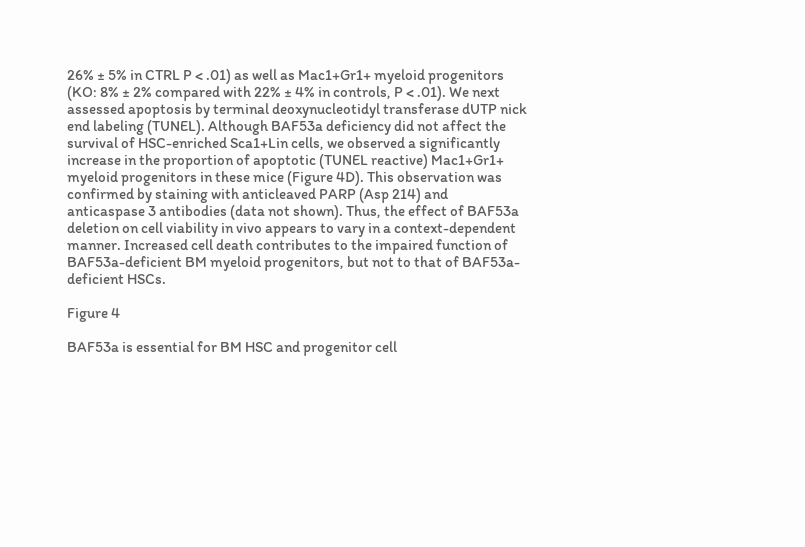26% ± 5% in CTRL P < .01) as well as Mac1+Gr1+ myeloid progenitors (KO: 8% ± 2% compared with 22% ± 4% in controls, P < .01). We next assessed apoptosis by terminal deoxynucleotidyl transferase dUTP nick end labeling (TUNEL). Although BAF53a deficiency did not affect the survival of HSC-enriched Sca1+Lin cells, we observed a significantly increase in the proportion of apoptotic (TUNEL reactive) Mac1+Gr1+ myeloid progenitors in these mice (Figure 4D). This observation was confirmed by staining with anticleaved PARP (Asp 214) and anticaspase 3 antibodies (data not shown). Thus, the effect of BAF53a deletion on cell viability in vivo appears to vary in a context-dependent manner. Increased cell death contributes to the impaired function of BAF53a-deficient BM myeloid progenitors, but not to that of BAF53a-deficient HSCs.

Figure 4

BAF53a is essential for BM HSC and progenitor cell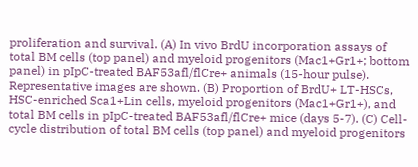proliferation and survival. (A) In vivo BrdU incorporation assays of total BM cells (top panel) and myeloid progenitors (Mac1+Gr1+; bottom panel) in pIpC-treated BAF53afl/flCre+ animals (15-hour pulse). Representative images are shown. (B) Proportion of BrdU+ LT-HSCs, HSC-enriched Sca1+Lin cells, myeloid progenitors (Mac1+Gr1+), and total BM cells in pIpC-treated BAF53afl/flCre+ mice (days 5-7). (C) Cell-cycle distribution of total BM cells (top panel) and myeloid progenitors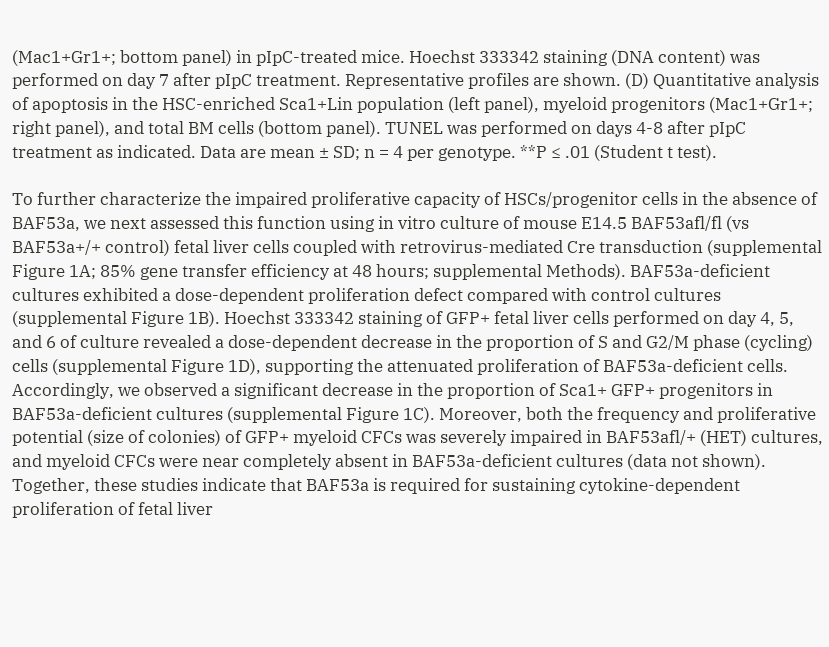(Mac1+Gr1+; bottom panel) in pIpC-treated mice. Hoechst 333342 staining (DNA content) was performed on day 7 after pIpC treatment. Representative profiles are shown. (D) Quantitative analysis of apoptosis in the HSC-enriched Sca1+Lin population (left panel), myeloid progenitors (Mac1+Gr1+; right panel), and total BM cells (bottom panel). TUNEL was performed on days 4-8 after pIpC treatment as indicated. Data are mean ± SD; n = 4 per genotype. **P ≤ .01 (Student t test).

To further characterize the impaired proliferative capacity of HSCs/progenitor cells in the absence of BAF53a, we next assessed this function using in vitro culture of mouse E14.5 BAF53afl/fl (vs BAF53a+/+ control) fetal liver cells coupled with retrovirus-mediated Cre transduction (supplemental Figure 1A; 85% gene transfer efficiency at 48 hours; supplemental Methods). BAF53a-deficient cultures exhibited a dose-dependent proliferation defect compared with control cultures (supplemental Figure 1B). Hoechst 333342 staining of GFP+ fetal liver cells performed on day 4, 5, and 6 of culture revealed a dose-dependent decrease in the proportion of S and G2/M phase (cycling) cells (supplemental Figure 1D), supporting the attenuated proliferation of BAF53a-deficient cells. Accordingly, we observed a significant decrease in the proportion of Sca1+ GFP+ progenitors in BAF53a-deficient cultures (supplemental Figure 1C). Moreover, both the frequency and proliferative potential (size of colonies) of GFP+ myeloid CFCs was severely impaired in BAF53afl/+ (HET) cultures, and myeloid CFCs were near completely absent in BAF53a-deficient cultures (data not shown). Together, these studies indicate that BAF53a is required for sustaining cytokine-dependent proliferation of fetal liver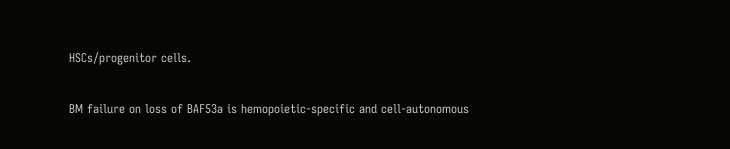HSCs/progenitor cells.

BM failure on loss of BAF53a is hemopoietic-specific and cell-autonomous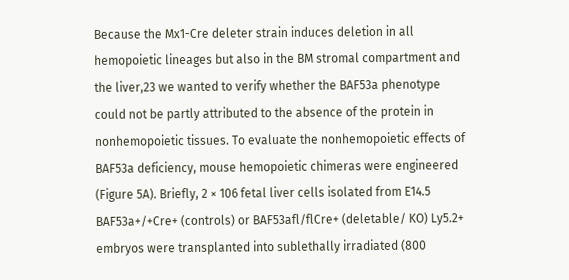Because the Mx1-Cre deleter strain induces deletion in all hemopoietic lineages but also in the BM stromal compartment and the liver,23 we wanted to verify whether the BAF53a phenotype could not be partly attributed to the absence of the protein in nonhemopoietic tissues. To evaluate the nonhemopoietic effects of BAF53a deficiency, mouse hemopoietic chimeras were engineered (Figure 5A). Briefly, 2 × 106 fetal liver cells isolated from E14.5 BAF53a+/+Cre+ (controls) or BAF53afl/flCre+ (deletable/ KO) Ly5.2+ embryos were transplanted into sublethally irradiated (800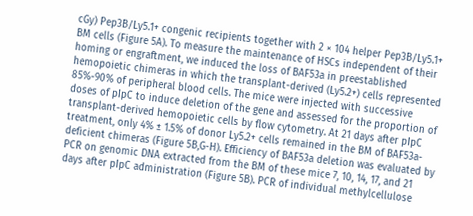cGy) Pep3B/Ly5.1+ congenic recipients together with 2 × 104 helper Pep3B/Ly5.1+ BM cells (Figure 5A). To measure the maintenance of HSCs independent of their homing or engraftment, we induced the loss of BAF53a in preestablished hemopoietic chimeras in which the transplant-derived (Ly5.2+) cells represented 85%-90% of peripheral blood cells. The mice were injected with successive doses of pIpC to induce deletion of the gene and assessed for the proportion of transplant-derived hemopoietic cells by flow cytometry. At 21 days after pIpC treatment, only 4% ± 1.5% of donor Ly5.2+ cells remained in the BM of BAF53a-deficient chimeras (Figure 5B,G-H). Efficiency of BAF53a deletion was evaluated by PCR on genomic DNA extracted from the BM of these mice 7, 10, 14, 17, and 21 days after pIpC administration (Figure 5B). PCR of individual methylcellulose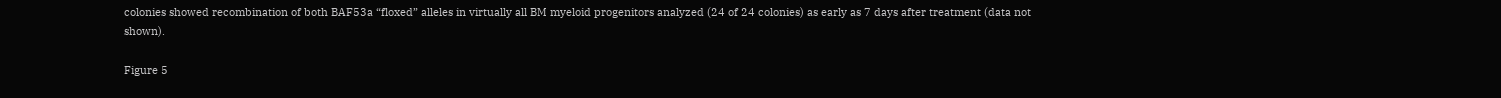colonies showed recombination of both BAF53a “floxed” alleles in virtually all BM myeloid progenitors analyzed (24 of 24 colonies) as early as 7 days after treatment (data not shown).

Figure 5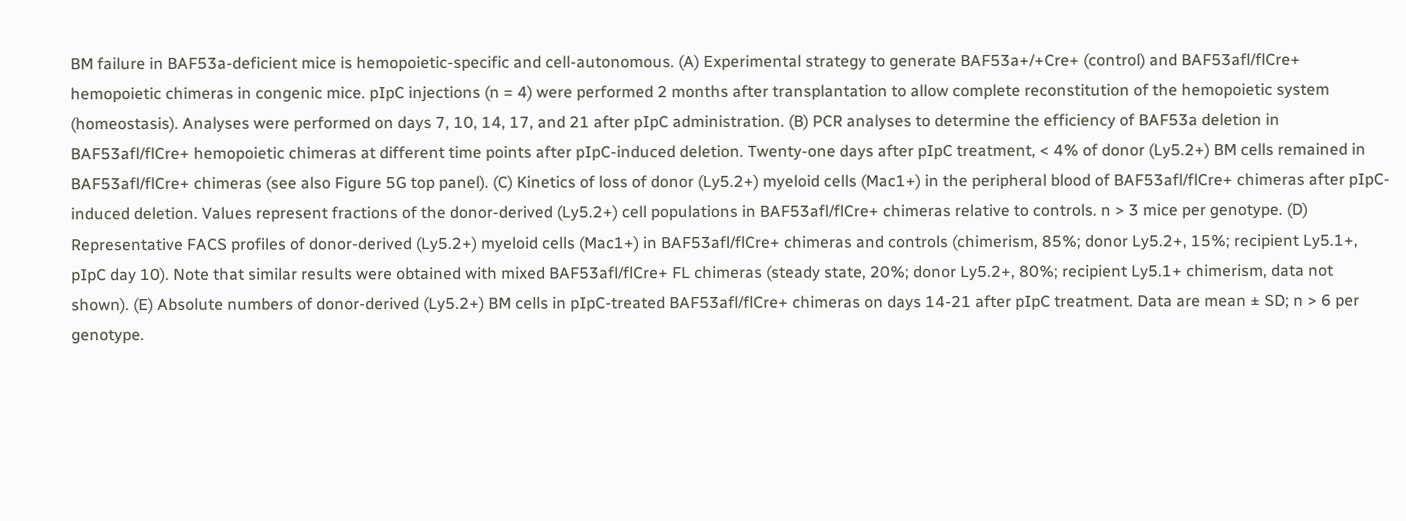BM failure in BAF53a-deficient mice is hemopoietic-specific and cell-autonomous. (A) Experimental strategy to generate BAF53a+/+Cre+ (control) and BAF53afl/flCre+ hemopoietic chimeras in congenic mice. pIpC injections (n = 4) were performed 2 months after transplantation to allow complete reconstitution of the hemopoietic system (homeostasis). Analyses were performed on days 7, 10, 14, 17, and 21 after pIpC administration. (B) PCR analyses to determine the efficiency of BAF53a deletion in BAF53afl/flCre+ hemopoietic chimeras at different time points after pIpC-induced deletion. Twenty-one days after pIpC treatment, < 4% of donor (Ly5.2+) BM cells remained in BAF53afl/flCre+ chimeras (see also Figure 5G top panel). (C) Kinetics of loss of donor (Ly5.2+) myeloid cells (Mac1+) in the peripheral blood of BAF53afl/flCre+ chimeras after pIpC-induced deletion. Values represent fractions of the donor-derived (Ly5.2+) cell populations in BAF53afl/flCre+ chimeras relative to controls. n > 3 mice per genotype. (D) Representative FACS profiles of donor-derived (Ly5.2+) myeloid cells (Mac1+) in BAF53afl/flCre+ chimeras and controls (chimerism, 85%; donor Ly5.2+, 15%; recipient Ly5.1+, pIpC day 10). Note that similar results were obtained with mixed BAF53afl/flCre+ FL chimeras (steady state, 20%; donor Ly5.2+, 80%; recipient Ly5.1+ chimerism, data not shown). (E) Absolute numbers of donor-derived (Ly5.2+) BM cells in pIpC-treated BAF53afl/flCre+ chimeras on days 14-21 after pIpC treatment. Data are mean ± SD; n > 6 per genotype.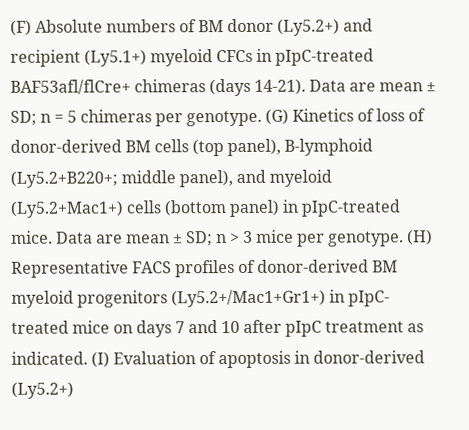(F) Absolute numbers of BM donor (Ly5.2+) and recipient (Ly5.1+) myeloid CFCs in pIpC-treated BAF53afl/flCre+ chimeras (days 14-21). Data are mean ± SD; n = 5 chimeras per genotype. (G) Kinetics of loss of donor-derived BM cells (top panel), B-lymphoid (Ly5.2+B220+; middle panel), and myeloid (Ly5.2+Mac1+) cells (bottom panel) in pIpC-treated mice. Data are mean ± SD; n > 3 mice per genotype. (H) Representative FACS profiles of donor-derived BM myeloid progenitors (Ly5.2+/Mac1+Gr1+) in pIpC-treated mice on days 7 and 10 after pIpC treatment as indicated. (I) Evaluation of apoptosis in donor-derived (Ly5.2+)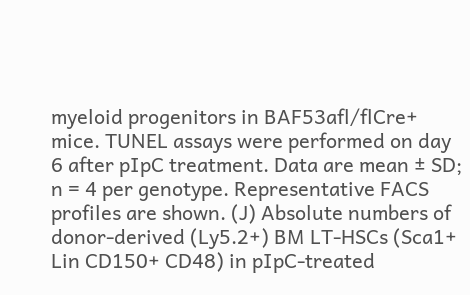myeloid progenitors in BAF53afl/flCre+ mice. TUNEL assays were performed on day 6 after pIpC treatment. Data are mean ± SD; n = 4 per genotype. Representative FACS profiles are shown. (J) Absolute numbers of donor-derived (Ly5.2+) BM LT-HSCs (Sca1+ Lin CD150+ CD48) in pIpC-treated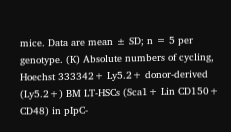mice. Data are mean ± SD; n = 5 per genotype. (K) Absolute numbers of cycling, Hoechst 333342+ Ly5.2+ donor-derived (Ly5.2+) BM LT-HSCs (Sca1+ Lin CD150+ CD48) in pIpC-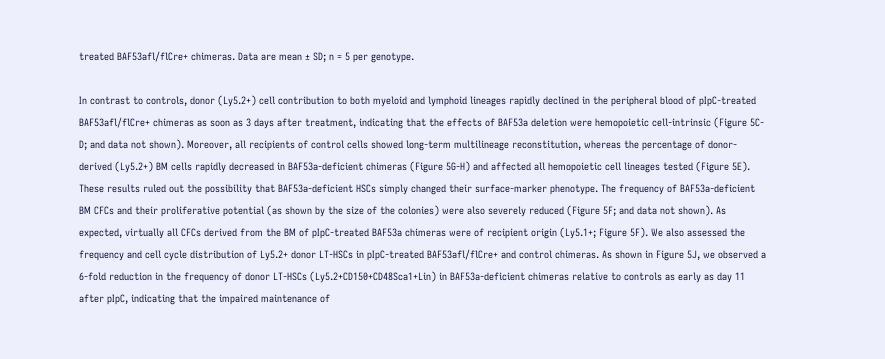treated BAF53afl/flCre+ chimeras. Data are mean ± SD; n = 5 per genotype.

In contrast to controls, donor (Ly5.2+) cell contribution to both myeloid and lymphoid lineages rapidly declined in the peripheral blood of pIpC-treated BAF53afl/flCre+ chimeras as soon as 3 days after treatment, indicating that the effects of BAF53a deletion were hemopoietic cell-intrinsic (Figure 5C-D; and data not shown). Moreover, all recipients of control cells showed long-term multilineage reconstitution, whereas the percentage of donor-derived (Ly5.2+) BM cells rapidly decreased in BAF53a-deficient chimeras (Figure 5G-H) and affected all hemopoietic cell lineages tested (Figure 5E). These results ruled out the possibility that BAF53a-deficient HSCs simply changed their surface-marker phenotype. The frequency of BAF53a-deficient BM CFCs and their proliferative potential (as shown by the size of the colonies) were also severely reduced (Figure 5F; and data not shown). As expected, virtually all CFCs derived from the BM of pIpC-treated BAF53a chimeras were of recipient origin (Ly5.1+; Figure 5F). We also assessed the frequency and cell cycle distribution of Ly5.2+ donor LT-HSCs in pIpC-treated BAF53afl/flCre+ and control chimeras. As shown in Figure 5J, we observed a 6-fold reduction in the frequency of donor LT-HSCs (Ly5.2+CD150+CD48Sca1+Lin) in BAF53a-deficient chimeras relative to controls as early as day 11 after pIpC, indicating that the impaired maintenance of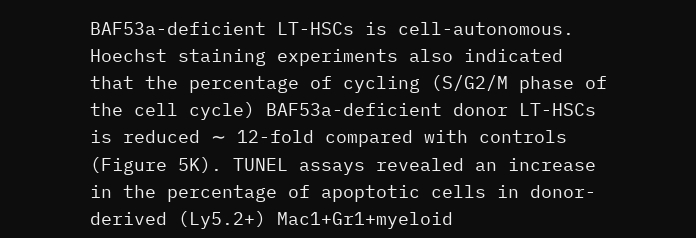BAF53a-deficient LT-HSCs is cell-autonomous. Hoechst staining experiments also indicated that the percentage of cycling (S/G2/M phase of the cell cycle) BAF53a-deficient donor LT-HSCs is reduced ∼ 12-fold compared with controls (Figure 5K). TUNEL assays revealed an increase in the percentage of apoptotic cells in donor-derived (Ly5.2+) Mac1+Gr1+myeloid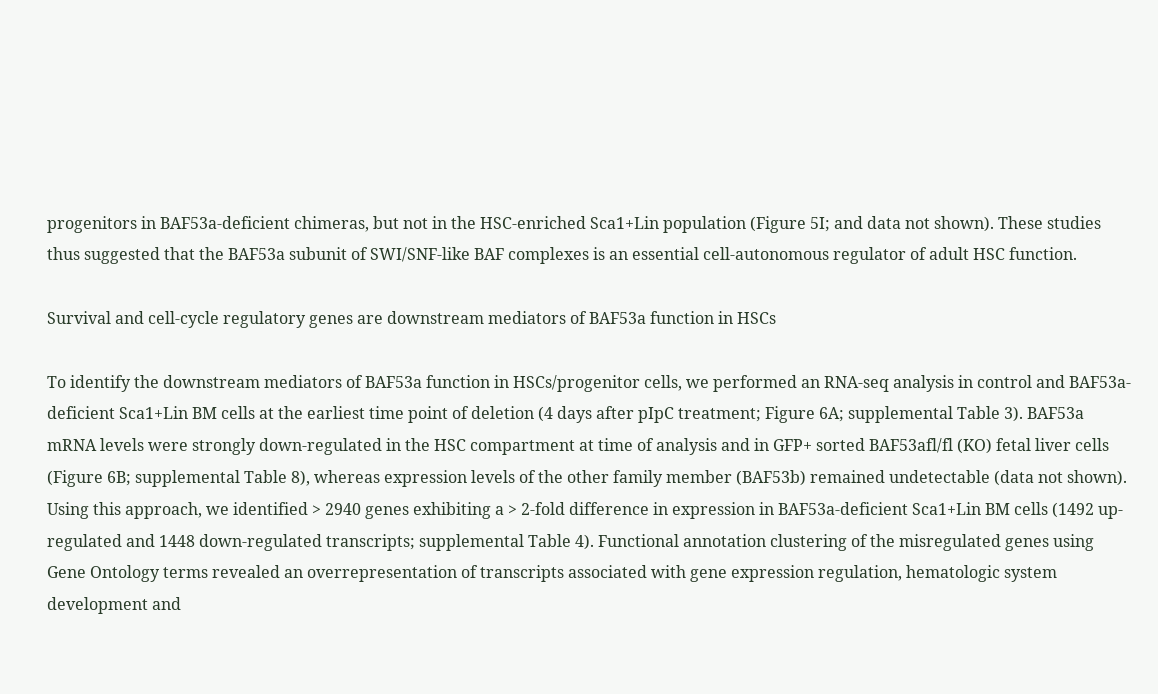progenitors in BAF53a-deficient chimeras, but not in the HSC-enriched Sca1+Lin population (Figure 5I; and data not shown). These studies thus suggested that the BAF53a subunit of SWI/SNF-like BAF complexes is an essential cell-autonomous regulator of adult HSC function.

Survival and cell-cycle regulatory genes are downstream mediators of BAF53a function in HSCs

To identify the downstream mediators of BAF53a function in HSCs/progenitor cells, we performed an RNA-seq analysis in control and BAF53a-deficient Sca1+Lin BM cells at the earliest time point of deletion (4 days after pIpC treatment; Figure 6A; supplemental Table 3). BAF53a mRNA levels were strongly down-regulated in the HSC compartment at time of analysis and in GFP+ sorted BAF53afl/fl (KO) fetal liver cells (Figure 6B; supplemental Table 8), whereas expression levels of the other family member (BAF53b) remained undetectable (data not shown). Using this approach, we identified > 2940 genes exhibiting a > 2-fold difference in expression in BAF53a-deficient Sca1+Lin BM cells (1492 up-regulated and 1448 down-regulated transcripts; supplemental Table 4). Functional annotation clustering of the misregulated genes using Gene Ontology terms revealed an overrepresentation of transcripts associated with gene expression regulation, hematologic system development and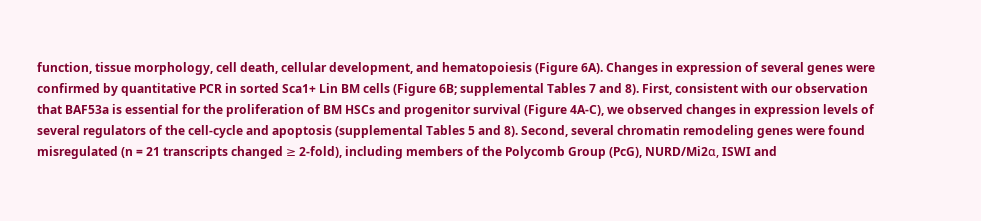function, tissue morphology, cell death, cellular development, and hematopoiesis (Figure 6A). Changes in expression of several genes were confirmed by quantitative PCR in sorted Sca1+ Lin BM cells (Figure 6B; supplemental Tables 7 and 8). First, consistent with our observation that BAF53a is essential for the proliferation of BM HSCs and progenitor survival (Figure 4A-C), we observed changes in expression levels of several regulators of the cell-cycle and apoptosis (supplemental Tables 5 and 8). Second, several chromatin remodeling genes were found misregulated (n = 21 transcripts changed ≥ 2-fold), including members of the Polycomb Group (PcG), NURD/Mi2α, ISWI and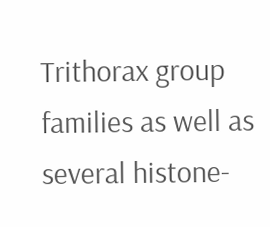Trithorax group families as well as several histone-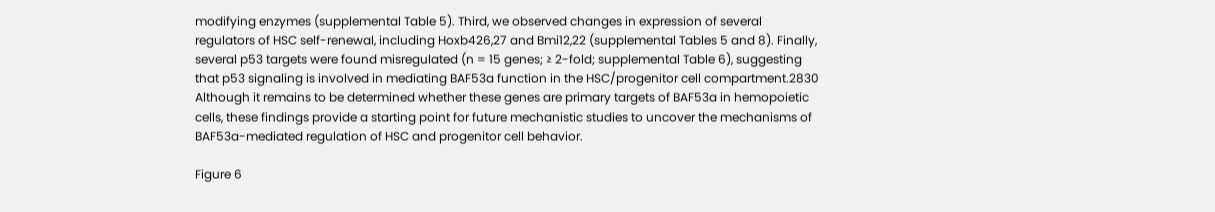modifying enzymes (supplemental Table 5). Third, we observed changes in expression of several regulators of HSC self-renewal, including Hoxb426,27 and Bmi12,22 (supplemental Tables 5 and 8). Finally, several p53 targets were found misregulated (n = 15 genes; ≥ 2-fold; supplemental Table 6), suggesting that p53 signaling is involved in mediating BAF53a function in the HSC/progenitor cell compartment.2830 Although it remains to be determined whether these genes are primary targets of BAF53a in hemopoietic cells, these findings provide a starting point for future mechanistic studies to uncover the mechanisms of BAF53a-mediated regulation of HSC and progenitor cell behavior.

Figure 6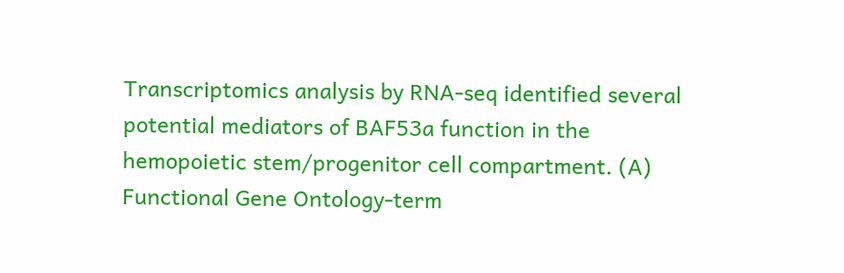Transcriptomics analysis by RNA-seq identified several potential mediators of BAF53a function in the hemopoietic stem/progenitor cell compartment. (A) Functional Gene Ontology-term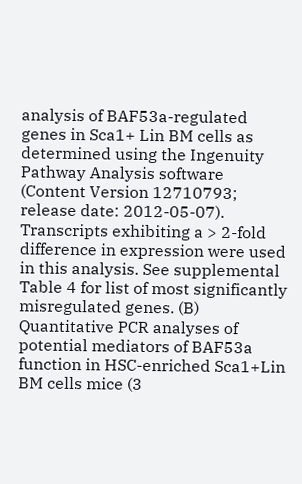analysis of BAF53a-regulated genes in Sca1+ Lin BM cells as determined using the Ingenuity Pathway Analysis software (Content Version 12710793; release date: 2012-05-07). Transcripts exhibiting a > 2-fold difference in expression were used in this analysis. See supplemental Table 4 for list of most significantly misregulated genes. (B) Quantitative PCR analyses of potential mediators of BAF53a function in HSC-enriched Sca1+Lin BM cells mice (3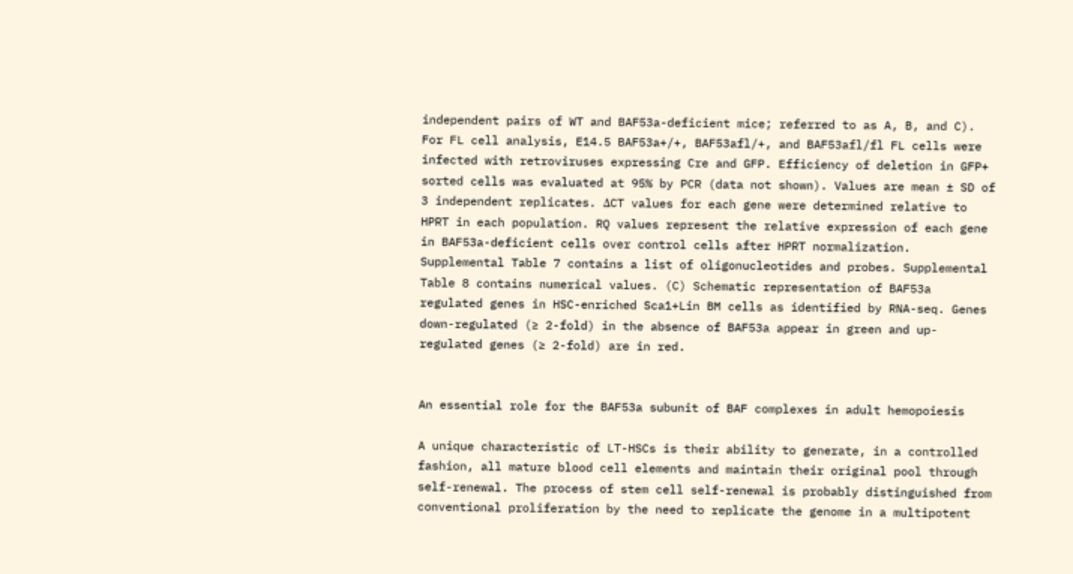independent pairs of WT and BAF53a-deficient mice; referred to as A, B, and C). For FL cell analysis, E14.5 BAF53a+/+, BAF53afl/+, and BAF53afl/fl FL cells were infected with retroviruses expressing Cre and GFP. Efficiency of deletion in GFP+ sorted cells was evaluated at 95% by PCR (data not shown). Values are mean ± SD of 3 independent replicates. ΔCT values for each gene were determined relative to HPRT in each population. RQ values represent the relative expression of each gene in BAF53a-deficient cells over control cells after HPRT normalization. Supplemental Table 7 contains a list of oligonucleotides and probes. Supplemental Table 8 contains numerical values. (C) Schematic representation of BAF53a regulated genes in HSC-enriched Sca1+Lin BM cells as identified by RNA-seq. Genes down-regulated (≥ 2-fold) in the absence of BAF53a appear in green and up-regulated genes (≥ 2-fold) are in red.


An essential role for the BAF53a subunit of BAF complexes in adult hemopoiesis

A unique characteristic of LT-HSCs is their ability to generate, in a controlled fashion, all mature blood cell elements and maintain their original pool through self-renewal. The process of stem cell self-renewal is probably distinguished from conventional proliferation by the need to replicate the genome in a multipotent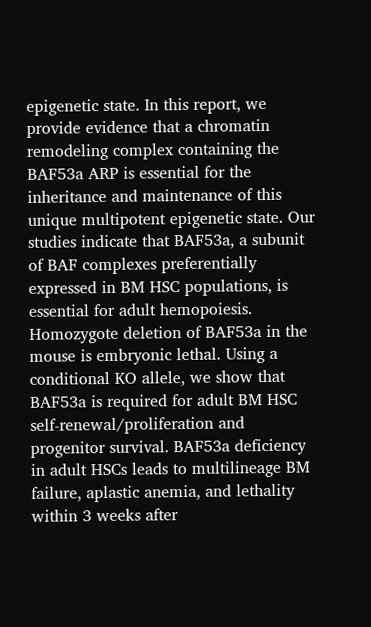epigenetic state. In this report, we provide evidence that a chromatin remodeling complex containing the BAF53a ARP is essential for the inheritance and maintenance of this unique multipotent epigenetic state. Our studies indicate that BAF53a, a subunit of BAF complexes preferentially expressed in BM HSC populations, is essential for adult hemopoiesis. Homozygote deletion of BAF53a in the mouse is embryonic lethal. Using a conditional KO allele, we show that BAF53a is required for adult BM HSC self-renewal/proliferation and progenitor survival. BAF53a deficiency in adult HSCs leads to multilineage BM failure, aplastic anemia, and lethality within 3 weeks after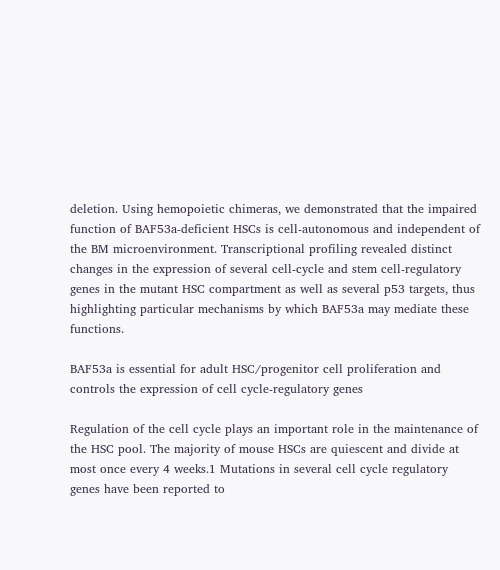deletion. Using hemopoietic chimeras, we demonstrated that the impaired function of BAF53a-deficient HSCs is cell-autonomous and independent of the BM microenvironment. Transcriptional profiling revealed distinct changes in the expression of several cell-cycle and stem cell-regulatory genes in the mutant HSC compartment as well as several p53 targets, thus highlighting particular mechanisms by which BAF53a may mediate these functions.

BAF53a is essential for adult HSC/progenitor cell proliferation and controls the expression of cell cycle-regulatory genes

Regulation of the cell cycle plays an important role in the maintenance of the HSC pool. The majority of mouse HSCs are quiescent and divide at most once every 4 weeks.1 Mutations in several cell cycle regulatory genes have been reported to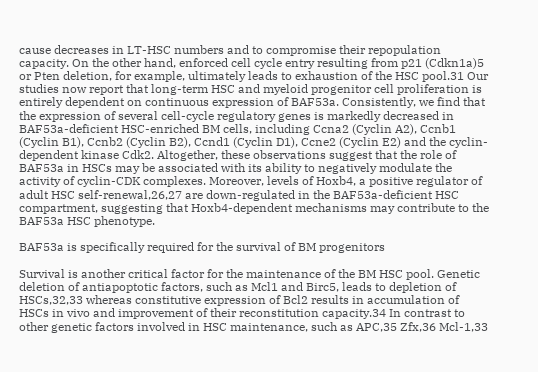cause decreases in LT-HSC numbers and to compromise their repopulation capacity. On the other hand, enforced cell cycle entry resulting from p21 (Cdkn1a)5 or Pten deletion, for example, ultimately leads to exhaustion of the HSC pool.31 Our studies now report that long-term HSC and myeloid progenitor cell proliferation is entirely dependent on continuous expression of BAF53a. Consistently, we find that the expression of several cell-cycle regulatory genes is markedly decreased in BAF53a-deficient HSC-enriched BM cells, including Ccna2 (Cyclin A2), Ccnb1 (Cyclin B1), Ccnb2 (Cyclin B2), Ccnd1 (Cyclin D1), Ccne2 (Cyclin E2) and the cyclin-dependent kinase Cdk2. Altogether, these observations suggest that the role of BAF53a in HSCs may be associated with its ability to negatively modulate the activity of cyclin-CDK complexes. Moreover, levels of Hoxb4, a positive regulator of adult HSC self-renewal,26,27 are down-regulated in the BAF53a-deficient HSC compartment, suggesting that Hoxb4-dependent mechanisms may contribute to the BAF53a HSC phenotype.

BAF53a is specifically required for the survival of BM progenitors

Survival is another critical factor for the maintenance of the BM HSC pool. Genetic deletion of antiapoptotic factors, such as Mcl1 and Birc5, leads to depletion of HSCs,32,33 whereas constitutive expression of Bcl2 results in accumulation of HSCs in vivo and improvement of their reconstitution capacity.34 In contrast to other genetic factors involved in HSC maintenance, such as APC,35 Zfx,36 Mcl-1,33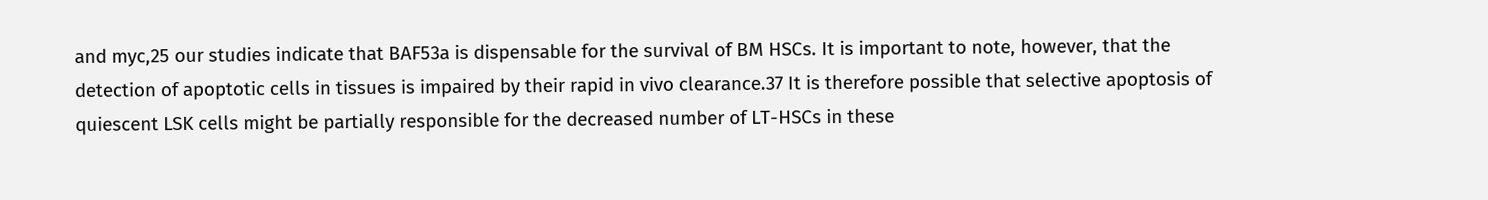and myc,25 our studies indicate that BAF53a is dispensable for the survival of BM HSCs. It is important to note, however, that the detection of apoptotic cells in tissues is impaired by their rapid in vivo clearance.37 It is therefore possible that selective apoptosis of quiescent LSK cells might be partially responsible for the decreased number of LT-HSCs in these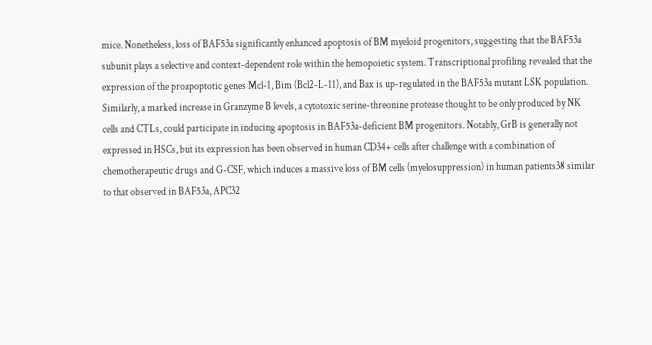mice. Nonetheless, loss of BAF53a significantly enhanced apoptosis of BM myeloid progenitors, suggesting that the BAF53a subunit plays a selective and context-dependent role within the hemopoietic system. Transcriptional profiling revealed that the expression of the proapoptotic genes Mcl-1, Bim (Bcl2-L-11), and Bax is up-regulated in the BAF53a mutant LSK population. Similarly, a marked increase in Granzyme B levels, a cytotoxic serine-threonine protease thought to be only produced by NK cells and CTLs, could participate in inducing apoptosis in BAF53a-deficient BM progenitors. Notably, GrB is generally not expressed in HSCs, but its expression has been observed in human CD34+ cells after challenge with a combination of chemotherapeutic drugs and G-CSF, which induces a massive loss of BM cells (myelosuppression) in human patients38 similar to that observed in BAF53a, APC32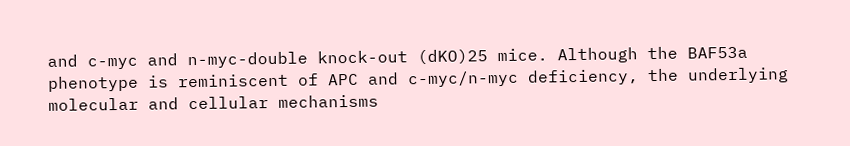and c-myc and n-myc-double knock-out (dKO)25 mice. Although the BAF53a phenotype is reminiscent of APC and c-myc/n-myc deficiency, the underlying molecular and cellular mechanisms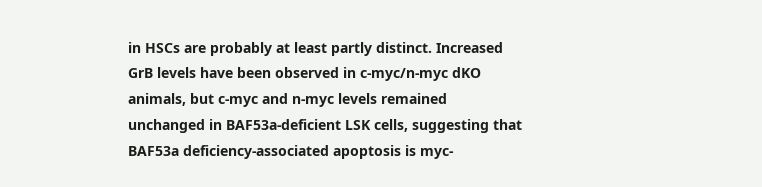in HSCs are probably at least partly distinct. Increased GrB levels have been observed in c-myc/n-myc dKO animals, but c-myc and n-myc levels remained unchanged in BAF53a-deficient LSK cells, suggesting that BAF53a deficiency-associated apoptosis is myc-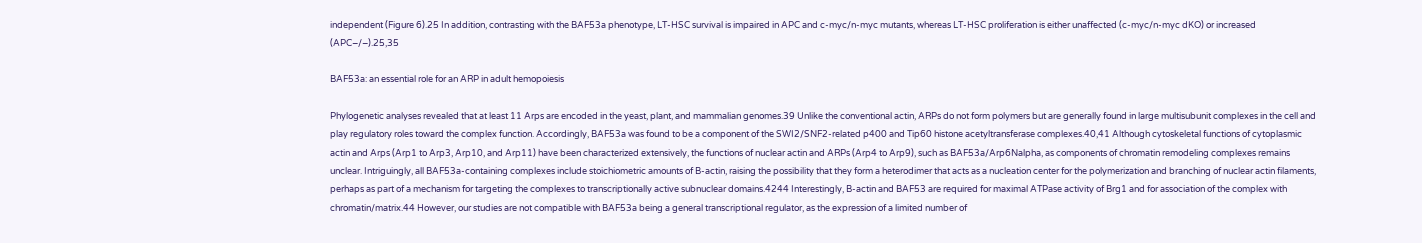independent (Figure 6).25 In addition, contrasting with the BAF53a phenotype, LT-HSC survival is impaired in APC and c-myc/n-myc mutants, whereas LT-HSC proliferation is either unaffected (c-myc/n-myc dKO) or increased (APC−/−).25,35

BAF53a: an essential role for an ARP in adult hemopoiesis

Phylogenetic analyses revealed that at least 11 Arps are encoded in the yeast, plant, and mammalian genomes.39 Unlike the conventional actin, ARPs do not form polymers but are generally found in large multisubunit complexes in the cell and play regulatory roles toward the complex function. Accordingly, BAF53a was found to be a component of the SWI2/SNF2-related p400 and Tip60 histone acetyltransferase complexes.40,41 Although cytoskeletal functions of cytoplasmic actin and Arps (Arp1 to Arp3, Arp10, and Arp11) have been characterized extensively, the functions of nuclear actin and ARPs (Arp4 to Arp9), such as BAF53a/Arp6Nalpha, as components of chromatin remodeling complexes remains unclear. Intriguingly, all BAF53a-containing complexes include stoichiometric amounts of B-actin, raising the possibility that they form a heterodimer that acts as a nucleation center for the polymerization and branching of nuclear actin filaments, perhaps as part of a mechanism for targeting the complexes to transcriptionally active subnuclear domains.4244 Interestingly, B-actin and BAF53 are required for maximal ATPase activity of Brg1 and for association of the complex with chromatin/matrix.44 However, our studies are not compatible with BAF53a being a general transcriptional regulator, as the expression of a limited number of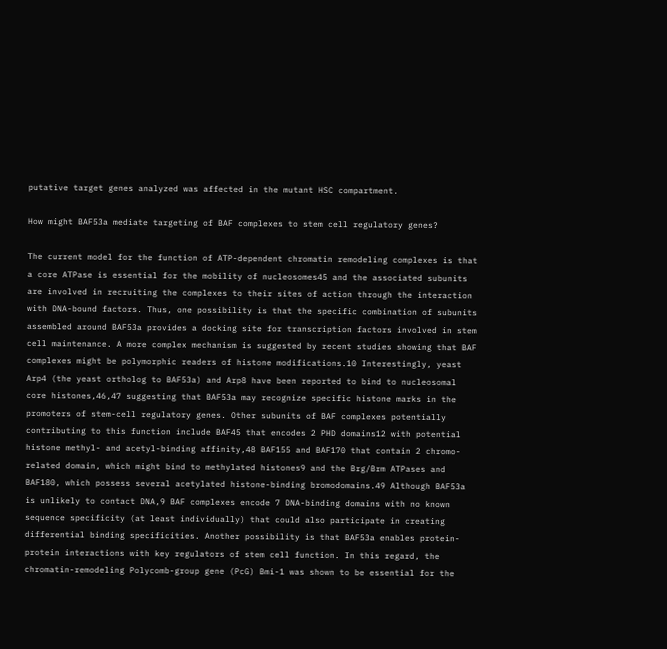putative target genes analyzed was affected in the mutant HSC compartment.

How might BAF53a mediate targeting of BAF complexes to stem cell regulatory genes?

The current model for the function of ATP-dependent chromatin remodeling complexes is that a core ATPase is essential for the mobility of nucleosomes45 and the associated subunits are involved in recruiting the complexes to their sites of action through the interaction with DNA-bound factors. Thus, one possibility is that the specific combination of subunits assembled around BAF53a provides a docking site for transcription factors involved in stem cell maintenance. A more complex mechanism is suggested by recent studies showing that BAF complexes might be polymorphic readers of histone modifications.10 Interestingly, yeast Arp4 (the yeast ortholog to BAF53a) and Arp8 have been reported to bind to nucleosomal core histones,46,47 suggesting that BAF53a may recognize specific histone marks in the promoters of stem-cell regulatory genes. Other subunits of BAF complexes potentially contributing to this function include BAF45 that encodes 2 PHD domains12 with potential histone methyl- and acetyl-binding affinity,48 BAF155 and BAF170 that contain 2 chromo-related domain, which might bind to methylated histones9 and the Brg/Brm ATPases and BAF180, which possess several acetylated histone-binding bromodomains.49 Although BAF53a is unlikely to contact DNA,9 BAF complexes encode 7 DNA-binding domains with no known sequence specificity (at least individually) that could also participate in creating differential binding specificities. Another possibility is that BAF53a enables protein-protein interactions with key regulators of stem cell function. In this regard, the chromatin-remodeling Polycomb-group gene (PcG) Bmi-1 was shown to be essential for the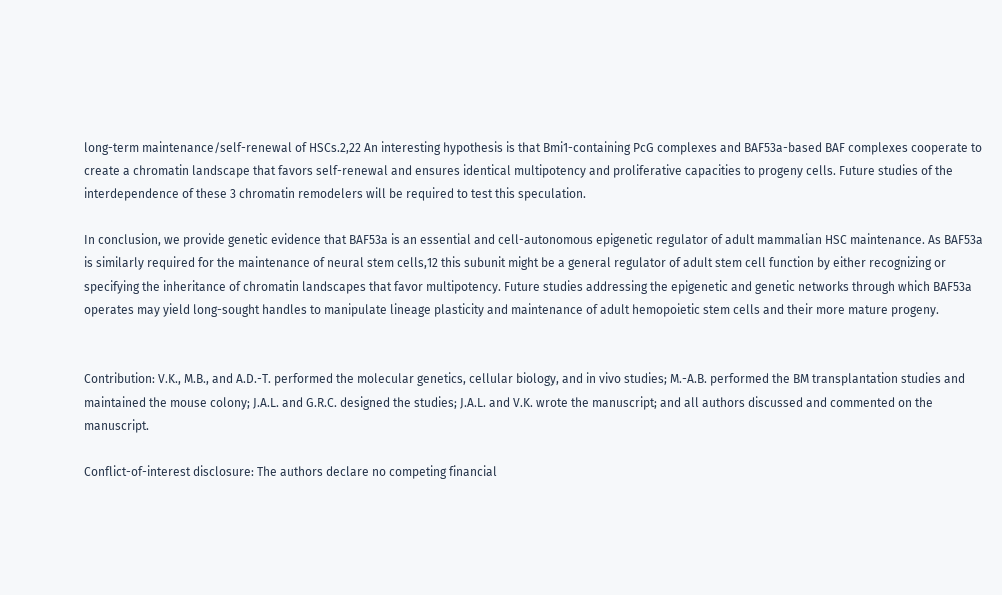long-term maintenance/self-renewal of HSCs.2,22 An interesting hypothesis is that Bmi1-containing PcG complexes and BAF53a-based BAF complexes cooperate to create a chromatin landscape that favors self-renewal and ensures identical multipotency and proliferative capacities to progeny cells. Future studies of the interdependence of these 3 chromatin remodelers will be required to test this speculation.

In conclusion, we provide genetic evidence that BAF53a is an essential and cell-autonomous epigenetic regulator of adult mammalian HSC maintenance. As BAF53a is similarly required for the maintenance of neural stem cells,12 this subunit might be a general regulator of adult stem cell function by either recognizing or specifying the inheritance of chromatin landscapes that favor multipotency. Future studies addressing the epigenetic and genetic networks through which BAF53a operates may yield long-sought handles to manipulate lineage plasticity and maintenance of adult hemopoietic stem cells and their more mature progeny.


Contribution: V.K., M.B., and A.D.-T. performed the molecular genetics, cellular biology, and in vivo studies; M.-A.B. performed the BM transplantation studies and maintained the mouse colony; J.A.L. and G.R.C. designed the studies; J.A.L. and V.K. wrote the manuscript; and all authors discussed and commented on the manuscript.

Conflict-of-interest disclosure: The authors declare no competing financial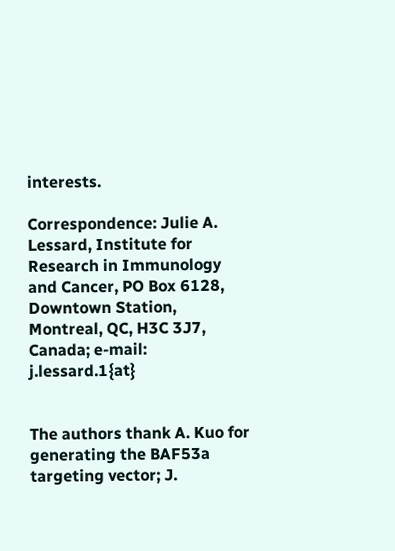interests.

Correspondence: Julie A. Lessard, Institute for Research in Immunology and Cancer, PO Box 6128, Downtown Station, Montreal, QC, H3C 3J7, Canada; e-mail: j.lessard.1{at}


The authors thank A. Kuo for generating the BAF53a targeting vector; J.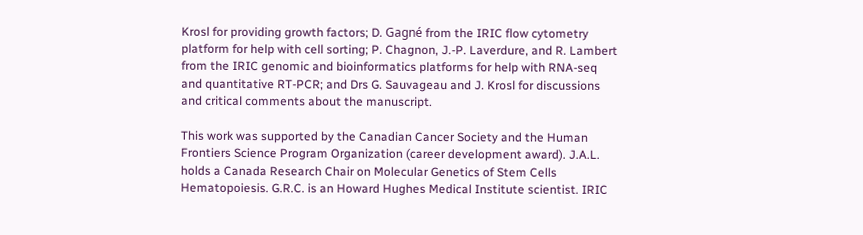Krosl for providing growth factors; D. Gagné from the IRIC flow cytometry platform for help with cell sorting; P. Chagnon, J.-P. Laverdure, and R. Lambert from the IRIC genomic and bioinformatics platforms for help with RNA-seq and quantitative RT-PCR; and Drs G. Sauvageau and J. Krosl for discussions and critical comments about the manuscript.

This work was supported by the Canadian Cancer Society and the Human Frontiers Science Program Organization (career development award). J.A.L. holds a Canada Research Chair on Molecular Genetics of Stem Cells Hematopoiesis. G.R.C. is an Howard Hughes Medical Institute scientist. IRIC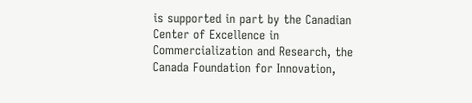is supported in part by the Canadian Center of Excellence in Commercialization and Research, the Canada Foundation for Innovation,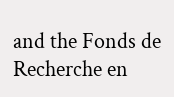and the Fonds de Recherche en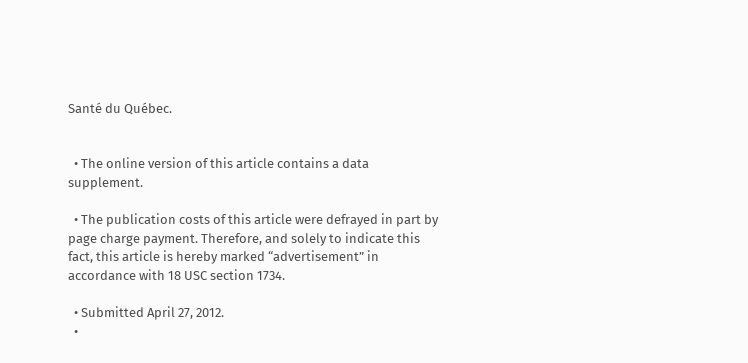Santé du Québec.


  • The online version of this article contains a data supplement.

  • The publication costs of this article were defrayed in part by page charge payment. Therefore, and solely to indicate this fact, this article is hereby marked “advertisement” in accordance with 18 USC section 1734.

  • Submitted April 27, 2012.
  •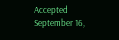Accepted September 16,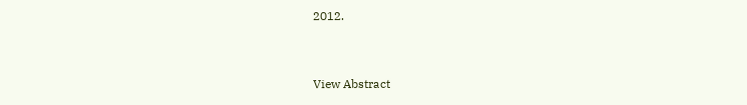2012.


View Abstract